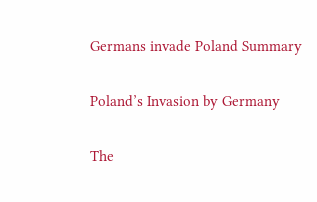Germans invade Poland Summary

Poland’s Invasion by Germany

The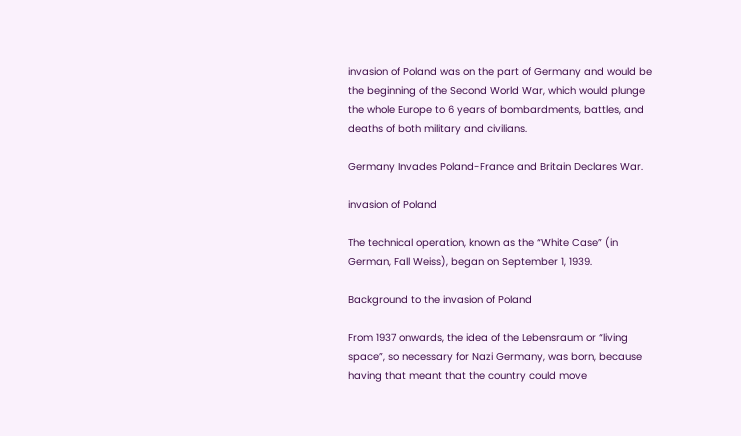invasion of Poland was on the part of Germany and would be the beginning of the Second World War, which would plunge the whole Europe to 6 years of bombardments, battles, and deaths of both military and civilians.

Germany Invades Poland-France and Britain Declares War.

invasion of Poland

The technical operation, known as the “White Case” (in German, Fall Weiss), began on September 1, 1939.

Background to the invasion of Poland

From 1937 onwards, the idea of the Lebensraum or “living space”, so necessary for Nazi Germany, was born, because having that meant that the country could move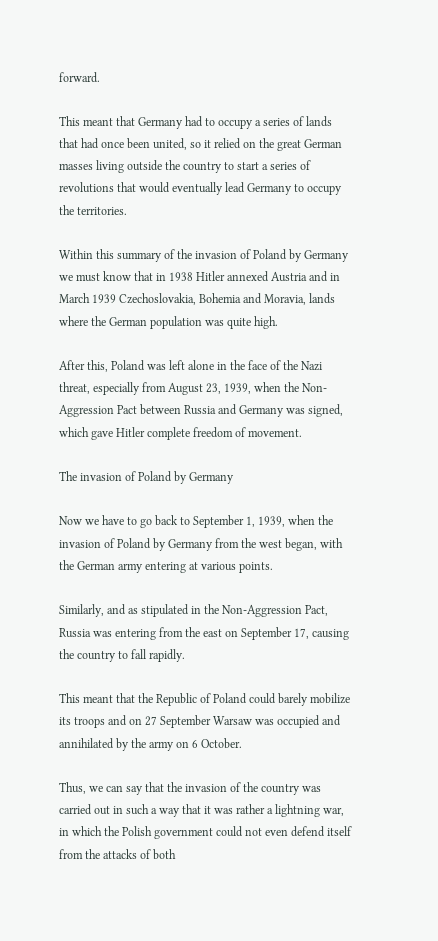forward.

This meant that Germany had to occupy a series of lands that had once been united, so it relied on the great German masses living outside the country to start a series of revolutions that would eventually lead Germany to occupy the territories.

Within this summary of the invasion of Poland by Germany we must know that in 1938 Hitler annexed Austria and in March 1939 Czechoslovakia, Bohemia and Moravia, lands where the German population was quite high.

After this, Poland was left alone in the face of the Nazi threat, especially from August 23, 1939, when the Non-Aggression Pact between Russia and Germany was signed, which gave Hitler complete freedom of movement.

The invasion of Poland by Germany

Now we have to go back to September 1, 1939, when the invasion of Poland by Germany from the west began, with the German army entering at various points.

Similarly, and as stipulated in the Non-Aggression Pact, Russia was entering from the east on September 17, causing the country to fall rapidly.

This meant that the Republic of Poland could barely mobilize its troops and on 27 September Warsaw was occupied and annihilated by the army on 6 October.

Thus, we can say that the invasion of the country was carried out in such a way that it was rather a lightning war, in which the Polish government could not even defend itself from the attacks of both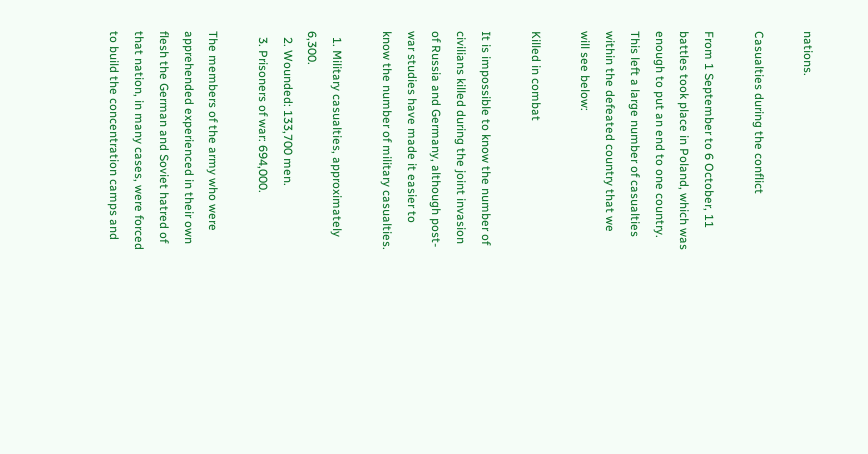nations.

Casualties during the conflict

From 1 September to 6 October, 11 battles took place in Poland, which was enough to put an end to one country. This left a large number of casualties within the defeated country that we will see below:

Killed in combat

It is impossible to know the number of civilians killed during the joint invasion of Russia and Germany, although post-war studies have made it easier to know the number of military casualties.

  1. Military casualties, approximately 6,300.
  2. Wounded: 133,700 men.
  3. Prisoners of war: 694,000.

The members of the army who were apprehended experienced in their own flesh the German and Soviet hatred of that nation, in many cases, were forced to build the concentration camps and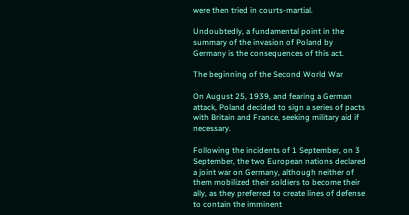were then tried in courts-martial.

Undoubtedly, a fundamental point in the summary of the invasion of Poland by Germany is the consequences of this act.

The beginning of the Second World War

On August 25, 1939, and fearing a German attack, Poland decided to sign a series of pacts with Britain and France, seeking military aid if necessary.

Following the incidents of 1 September, on 3 September, the two European nations declared a joint war on Germany, although neither of them mobilized their soldiers to become their ally, as they preferred to create lines of defense to contain the imminent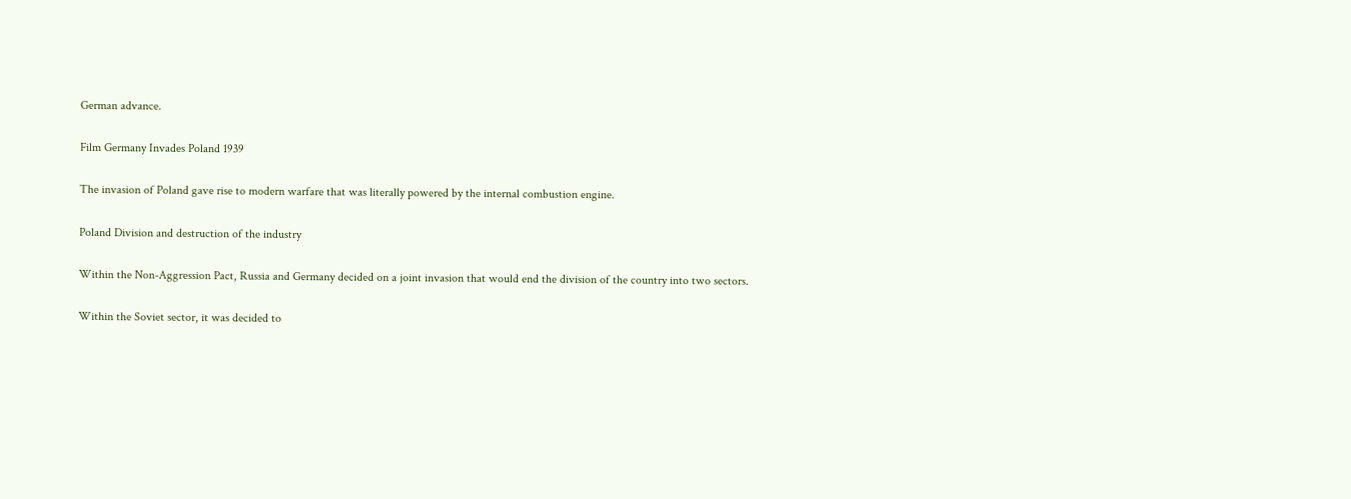German advance.

Film Germany Invades Poland 1939

The invasion of Poland gave rise to modern warfare that was literally powered by the internal combustion engine.

Poland Division and destruction of the industry

Within the Non-Aggression Pact, Russia and Germany decided on a joint invasion that would end the division of the country into two sectors.

Within the Soviet sector, it was decided to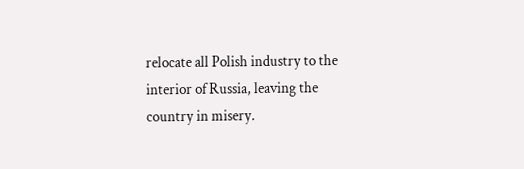relocate all Polish industry to the interior of Russia, leaving the country in misery.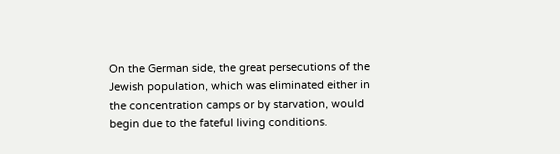On the German side, the great persecutions of the Jewish population, which was eliminated either in the concentration camps or by starvation, would begin due to the fateful living conditions.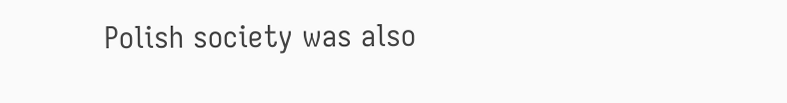Polish society was also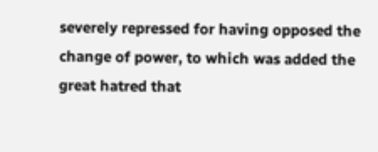severely repressed for having opposed the change of power, to which was added the great hatred that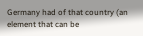Germany had of that country (an element that can be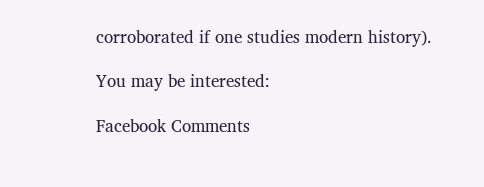corroborated if one studies modern history).

You may be interested:

Facebook Comments